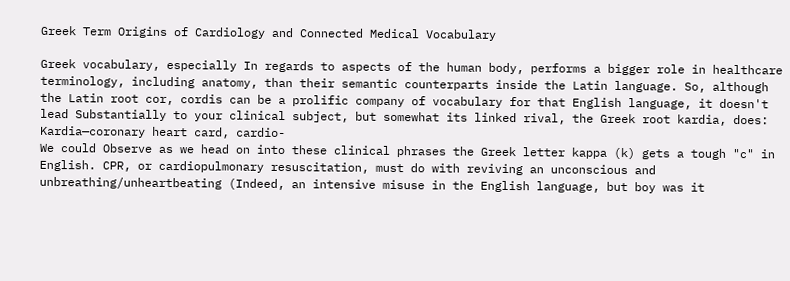Greek Term Origins of Cardiology and Connected Medical Vocabulary

Greek vocabulary, especially In regards to aspects of the human body, performs a bigger role in healthcare terminology, including anatomy, than their semantic counterparts inside the Latin language. So, although the Latin root cor, cordis can be a prolific company of vocabulary for that English language, it doesn't lead Substantially to your clinical subject, but somewhat its linked rival, the Greek root kardia, does:
Kardia—coronary heart card, cardio-
We could Observe as we head on into these clinical phrases the Greek letter kappa (k) gets a tough "c" in English. CPR, or cardiopulmonary resuscitation, must do with reviving an unconscious and unbreathing/unheartbeating (Indeed, an intensive misuse in the English language, but boy was it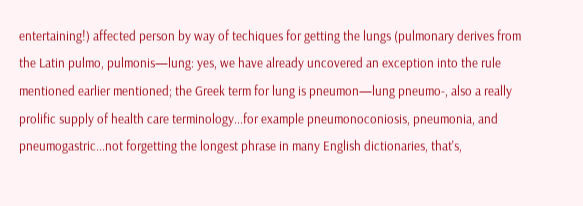entertaining!) affected person by way of techiques for getting the lungs (pulmonary derives from the Latin pulmo, pulmonis—lung: yes, we have already uncovered an exception into the rule mentioned earlier mentioned; the Greek term for lung is pneumon—lung pneumo-, also a really prolific supply of health care terminology...for example pneumonoconiosis, pneumonia, and pneumogastric...not forgetting the longest phrase in many English dictionaries, that's,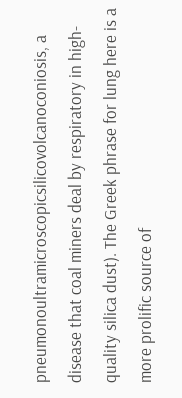pneumonoultramicroscopicsilicovolcanoconiosis, a disease that coal miners deal by respiratory in high-quality silica dust). The Greek phrase for lung here is a more prolific source of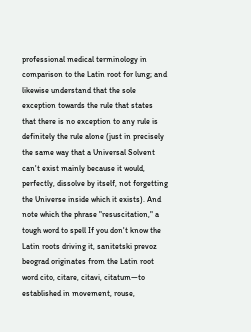professional medical terminology in comparison to the Latin root for lung; and likewise understand that the sole exception towards the rule that states that there is no exception to any rule is definitely the rule alone (just in precisely the same way that a Universal Solvent can't exist mainly because it would, perfectly, dissolve by itself, not forgetting the Universe inside which it exists). And note which the phrase "resuscitation," a tough word to spell If you don't know the Latin roots driving it, sanitetski prevoz beograd originates from the Latin root word cito, citare, citavi, citatum—to established in movement, rouse,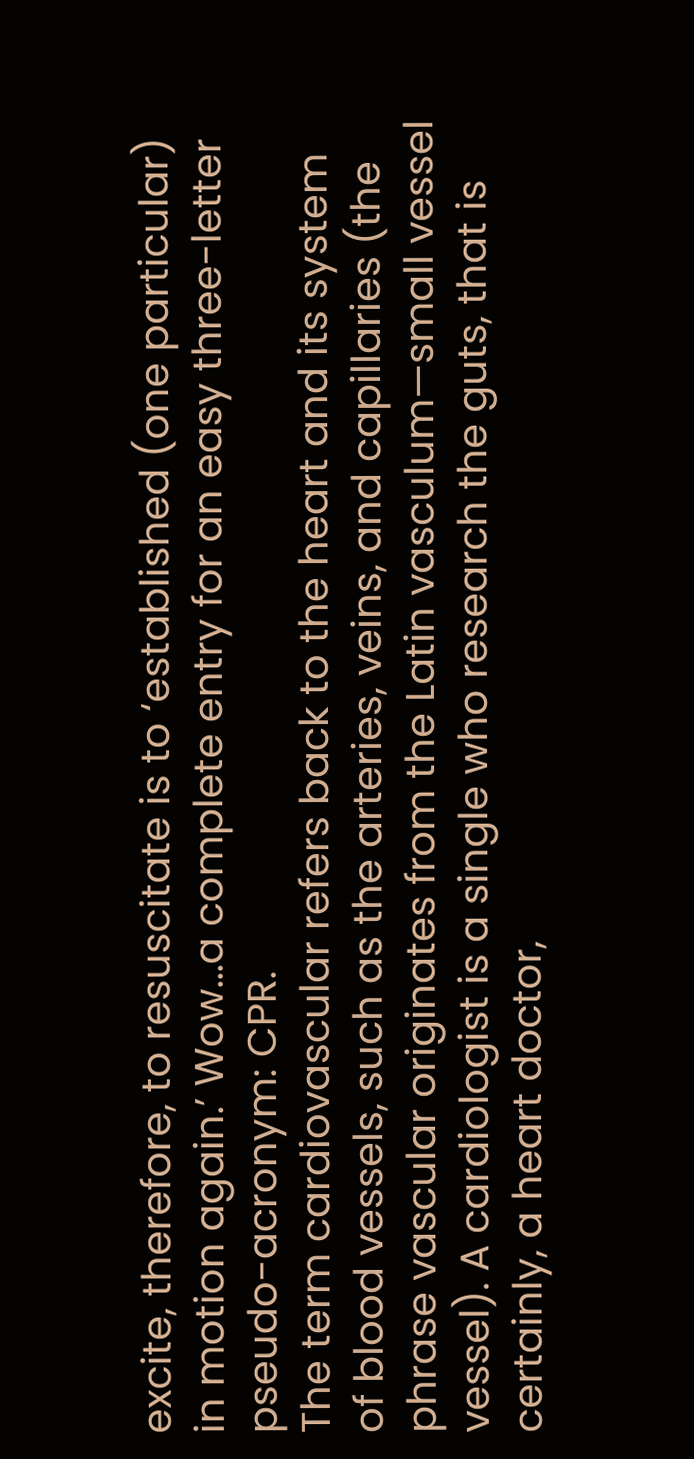excite, therefore, to resuscitate is to ‘established (one particular) in motion again.’ Wow...a complete entry for an easy three-letter pseudo-acronym: CPR.
The term cardiovascular refers back to the heart and its system of blood vessels, such as the arteries, veins, and capillaries (the phrase vascular originates from the Latin vasculum—small vessel vessel). A cardiologist is a single who research the guts, that is certainly, a heart doctor,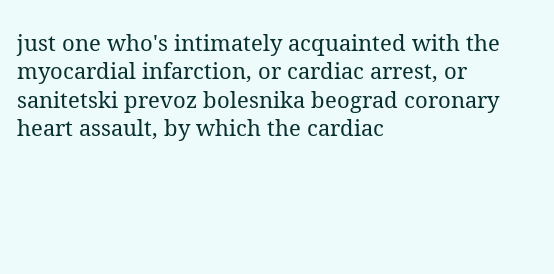just one who's intimately acquainted with the myocardial infarction, or cardiac arrest, or sanitetski prevoz bolesnika beograd coronary heart assault, by which the cardiac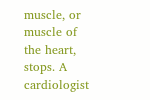muscle, or muscle of the heart, stops. A cardiologist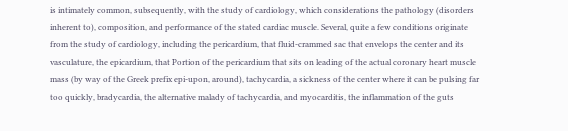is intimately common, subsequently, with the study of cardiology, which considerations the pathology (disorders inherent to), composition, and performance of the stated cardiac muscle. Several, quite a few conditions originate from the study of cardiology, including the pericardium, that fluid-crammed sac that envelops the center and its vasculature, the epicardium, that Portion of the pericardium that sits on leading of the actual coronary heart muscle mass (by way of the Greek prefix epi-upon, around), tachycardia, a sickness of the center where it can be pulsing far too quickly, bradycardia, the alternative malady of tachycardia, and myocarditis, the inflammation of the guts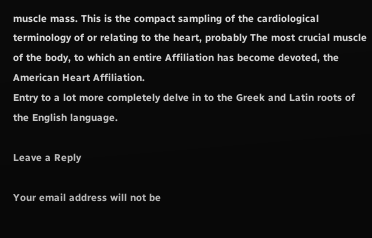muscle mass. This is the compact sampling of the cardiological terminology of or relating to the heart, probably The most crucial muscle of the body, to which an entire Affiliation has become devoted, the American Heart Affiliation.
Entry to a lot more completely delve in to the Greek and Latin roots of the English language.

Leave a Reply

Your email address will not be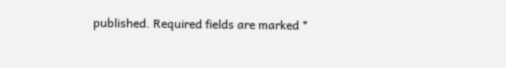published. Required fields are marked *